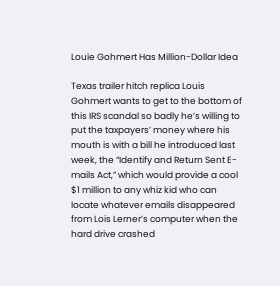Louie Gohmert Has Million-Dollar Idea

Texas trailer hitch replica Louis Gohmert wants to get to the bottom of this IRS scandal so badly he’s willing to put the taxpayers’ money where his mouth is with a bill he introduced last week, the “Identify and Return Sent E-mails Act,” which would provide a cool $1 million to any whiz kid who can locate whatever emails disappeared from Lois Lerner’s computer when the hard drive crashed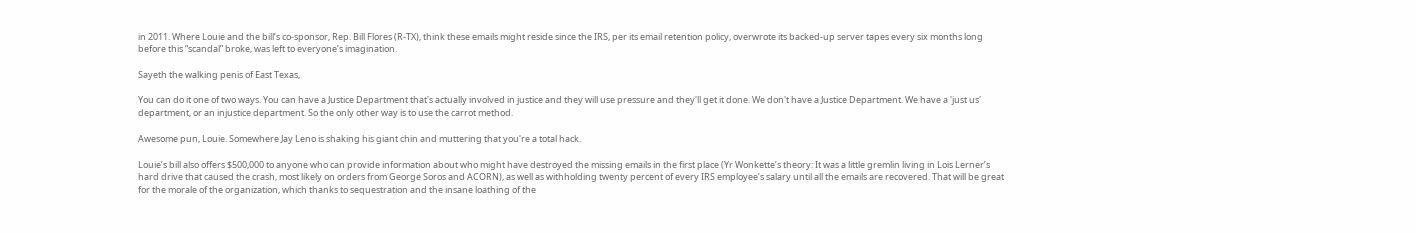in 2011. Where Louie and the bill’s co-sponsor, Rep. Bill Flores (R-TX), think these emails might reside since the IRS, per its email retention policy, overwrote its backed-up server tapes every six months long before this “scandal” broke, was left to everyone’s imagination.

Sayeth the walking penis of East Texas,

You can do it one of two ways. You can have a Justice Department that's actually involved in justice and they will use pressure and they'll get it done. We don't have a Justice Department. We have a 'just us' department, or an injustice department. So the only other way is to use the carrot method.

Awesome pun, Louie. Somewhere Jay Leno is shaking his giant chin and muttering that you're a total hack.

Louie’s bill also offers $500,000 to anyone who can provide information about who might have destroyed the missing emails in the first place (Yr Wonkette’s theory: It was a little gremlin living in Lois Lerner’s hard drive that caused the crash, most likely on orders from George Soros and ACORN), as well as withholding twenty percent of every IRS employee’s salary until all the emails are recovered. That will be great for the morale of the organization, which thanks to sequestration and the insane loathing of the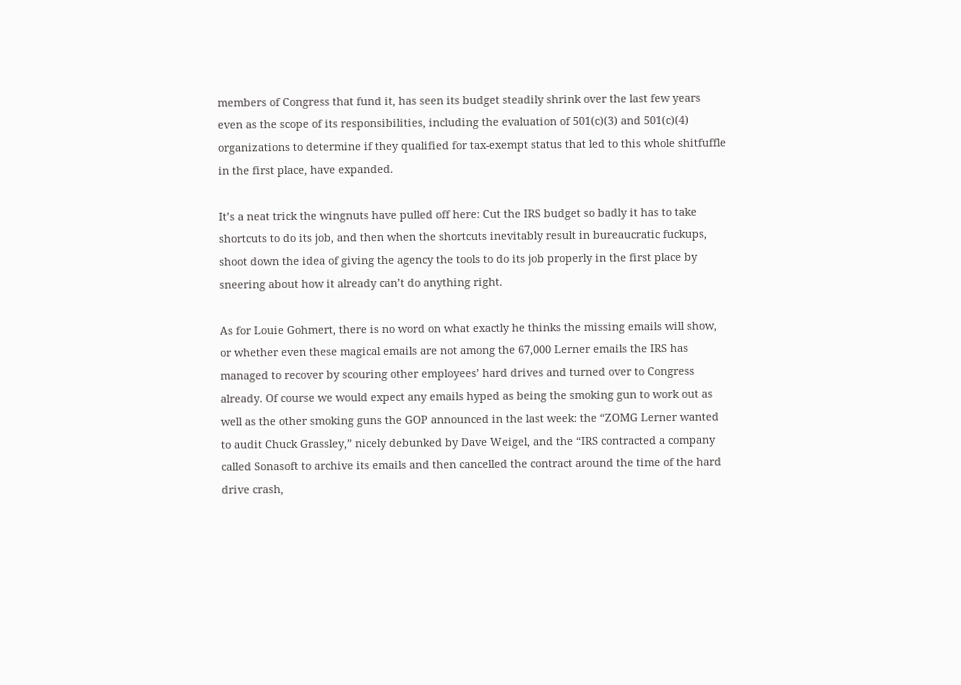members of Congress that fund it, has seen its budget steadily shrink over the last few years even as the scope of its responsibilities, including the evaluation of 501(c)(3) and 501(c)(4) organizations to determine if they qualified for tax-exempt status that led to this whole shitfuffle in the first place, have expanded.

It’s a neat trick the wingnuts have pulled off here: Cut the IRS budget so badly it has to take shortcuts to do its job, and then when the shortcuts inevitably result in bureaucratic fuckups, shoot down the idea of giving the agency the tools to do its job properly in the first place by sneering about how it already can’t do anything right.

As for Louie Gohmert, there is no word on what exactly he thinks the missing emails will show, or whether even these magical emails are not among the 67,000 Lerner emails the IRS has managed to recover by scouring other employees’ hard drives and turned over to Congress already. Of course we would expect any emails hyped as being the smoking gun to work out as well as the other smoking guns the GOP announced in the last week: the “ZOMG Lerner wanted to audit Chuck Grassley,” nicely debunked by Dave Weigel, and the “IRS contracted a company called Sonasoft to archive its emails and then cancelled the contract around the time of the hard drive crash,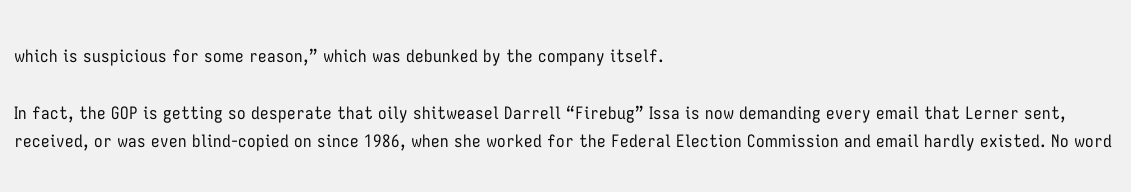which is suspicious for some reason,” which was debunked by the company itself.

In fact, the GOP is getting so desperate that oily shitweasel Darrell “Firebug” Issa is now demanding every email that Lerner sent, received, or was even blind-copied on since 1986, when she worked for the Federal Election Commission and email hardly existed. No word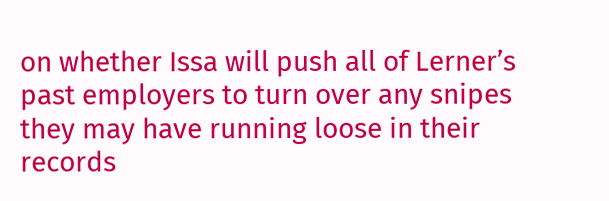on whether Issa will push all of Lerner’s past employers to turn over any snipes they may have running loose in their records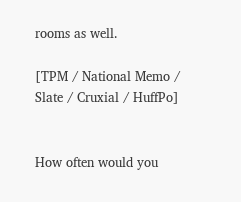rooms as well.

[TPM / National Memo / Slate / Cruxial / HuffPo]


How often would you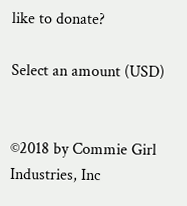like to donate?

Select an amount (USD)


©2018 by Commie Girl Industries, Inc